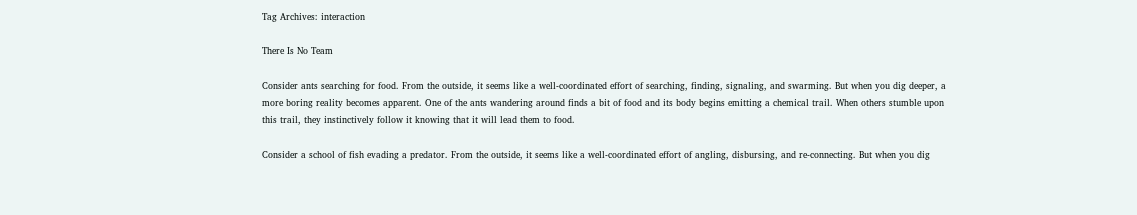Tag Archives: interaction

There Is No Team

Consider ants searching for food. From the outside, it seems like a well-coordinated effort of searching, finding, signaling, and swarming. But when you dig deeper, a more boring reality becomes apparent. One of the ants wandering around finds a bit of food and its body begins emitting a chemical trail. When others stumble upon this trail, they instinctively follow it knowing that it will lead them to food.

Consider a school of fish evading a predator. From the outside, it seems like a well-coordinated effort of angling, disbursing, and re-connecting. But when you dig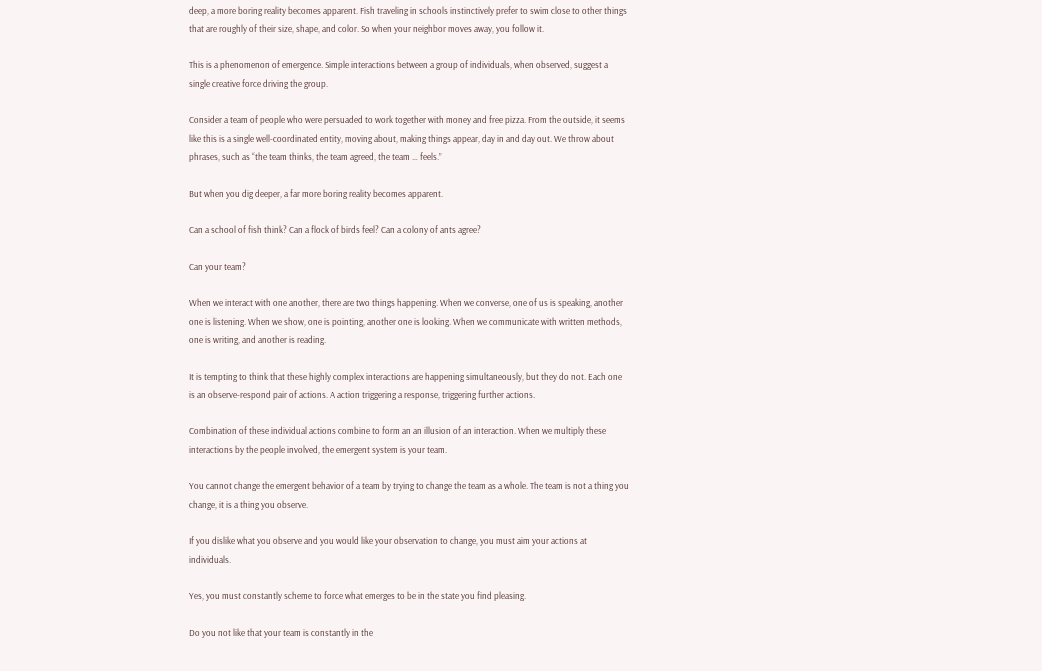deep, a more boring reality becomes apparent. Fish traveling in schools instinctively prefer to swim close to other things that are roughly of their size, shape, and color. So when your neighbor moves away, you follow it.

This is a phenomenon of emergence. Simple interactions between a group of individuals, when observed, suggest a single creative force driving the group.

Consider a team of people who were persuaded to work together with money and free pizza. From the outside, it seems like this is a single well-coordinated entity, moving about, making things appear, day in and day out. We throw about phrases, such as “the team thinks, the team agreed, the team … feels.”

But when you dig deeper, a far more boring reality becomes apparent.

Can a school of fish think? Can a flock of birds feel? Can a colony of ants agree?

Can your team?

When we interact with one another, there are two things happening. When we converse, one of us is speaking, another one is listening. When we show, one is pointing, another one is looking. When we communicate with written methods, one is writing, and another is reading.

It is tempting to think that these highly complex interactions are happening simultaneously, but they do not. Each one is an observe-respond pair of actions. A action triggering a response, triggering further actions.

Combination of these individual actions combine to form an an illusion of an interaction. When we multiply these interactions by the people involved, the emergent system is your team.

You cannot change the emergent behavior of a team by trying to change the team as a whole. The team is not a thing you change, it is a thing you observe.

If you dislike what you observe and you would like your observation to change, you must aim your actions at individuals.

Yes, you must constantly scheme to force what emerges to be in the state you find pleasing.

Do you not like that your team is constantly in the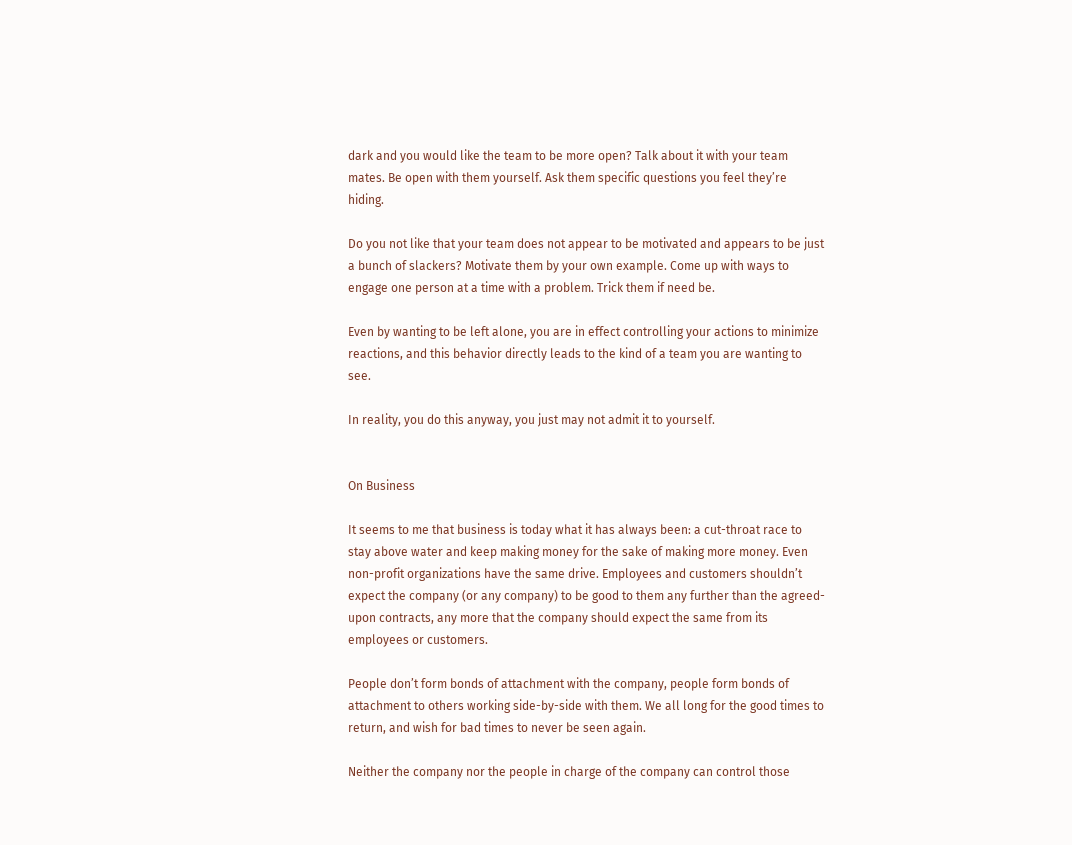dark and you would like the team to be more open? Talk about it with your team mates. Be open with them yourself. Ask them specific questions you feel they’re hiding.

Do you not like that your team does not appear to be motivated and appears to be just a bunch of slackers? Motivate them by your own example. Come up with ways to engage one person at a time with a problem. Trick them if need be.

Even by wanting to be left alone, you are in effect controlling your actions to minimize reactions, and this behavior directly leads to the kind of a team you are wanting to see.

In reality, you do this anyway, you just may not admit it to yourself.


On Business

It seems to me that business is today what it has always been: a cut-throat race to stay above water and keep making money for the sake of making more money. Even non-profit organizations have the same drive. Employees and customers shouldn’t expect the company (or any company) to be good to them any further than the agreed-upon contracts, any more that the company should expect the same from its employees or customers.

People don’t form bonds of attachment with the company, people form bonds of attachment to others working side-by-side with them. We all long for the good times to return, and wish for bad times to never be seen again.

Neither the company nor the people in charge of the company can control those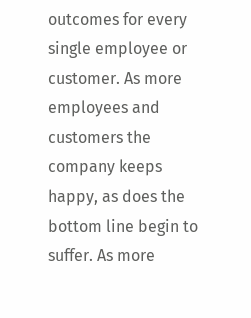outcomes for every single employee or customer. As more employees and customers the company keeps happy, as does the bottom line begin to suffer. As more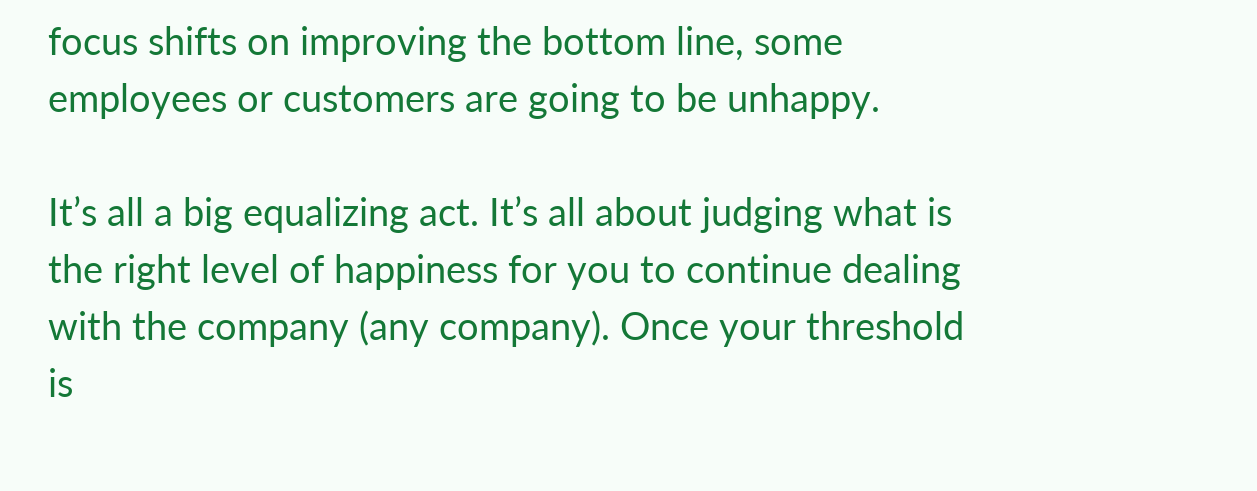focus shifts on improving the bottom line, some employees or customers are going to be unhappy.

It’s all a big equalizing act. It’s all about judging what is the right level of happiness for you to continue dealing with the company (any company). Once your threshold is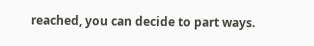reached, you can decide to part ways.